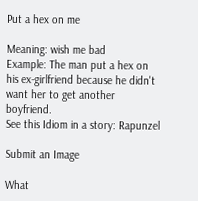Put a hex on me

Meaning: wish me bad
Example: The man put a hex on his ex-girlfriend because he didn't want her to get another boyfriend.
See this Idiom in a story: Rapunzel

Submit an Image

What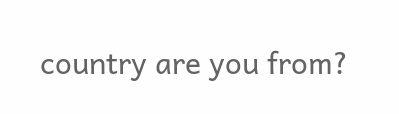country are you from?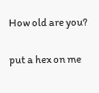How old are you?

put a hex on me